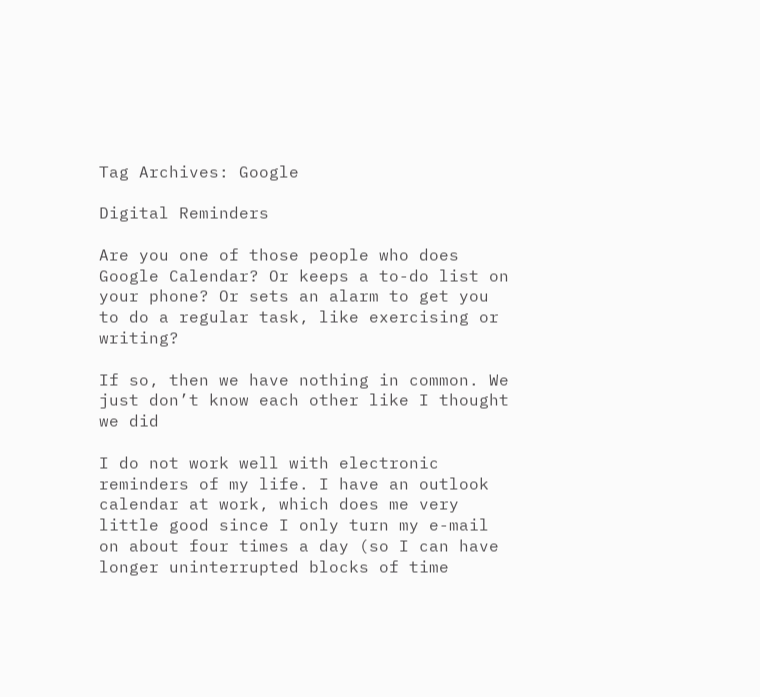Tag Archives: Google

Digital Reminders

Are you one of those people who does Google Calendar? Or keeps a to-do list on your phone? Or sets an alarm to get you to do a regular task, like exercising or writing?

If so, then we have nothing in common. We just don’t know each other like I thought we did

I do not work well with electronic reminders of my life. I have an outlook calendar at work, which does me very little good since I only turn my e-mail on about four times a day (so I can have longer uninterrupted blocks of time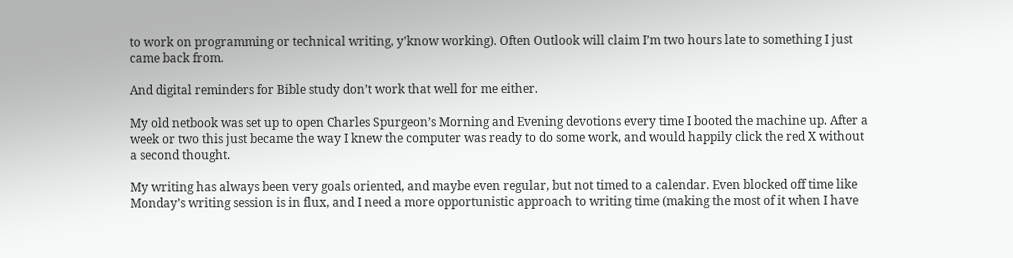to work on programming or technical writing, y’know working). Often Outlook will claim I’m two hours late to something I just came back from.

And digital reminders for Bible study don’t work that well for me either.

My old netbook was set up to open Charles Spurgeon’s Morning and Evening devotions every time I booted the machine up. After a week or two this just became the way I knew the computer was ready to do some work, and would happily click the red X without a second thought.

My writing has always been very goals oriented, and maybe even regular, but not timed to a calendar. Even blocked off time like Monday’s writing session is in flux, and I need a more opportunistic approach to writing time (making the most of it when I have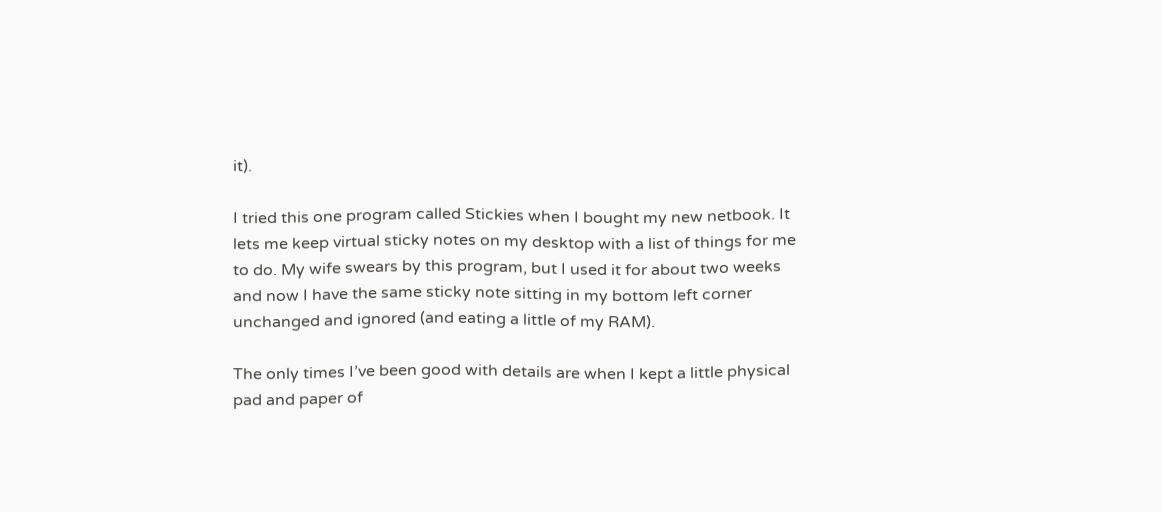it).

I tried this one program called Stickies when I bought my new netbook. It lets me keep virtual sticky notes on my desktop with a list of things for me to do. My wife swears by this program, but I used it for about two weeks and now I have the same sticky note sitting in my bottom left corner unchanged and ignored (and eating a little of my RAM).

The only times I’ve been good with details are when I kept a little physical pad and paper of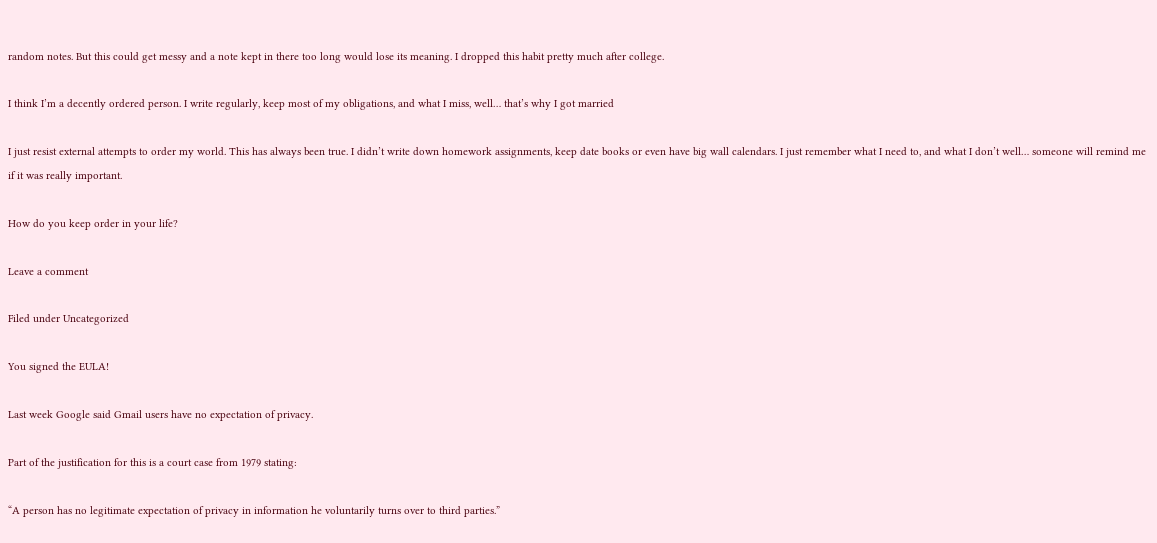random notes. But this could get messy and a note kept in there too long would lose its meaning. I dropped this habit pretty much after college.

I think I’m a decently ordered person. I write regularly, keep most of my obligations, and what I miss, well… that’s why I got married

I just resist external attempts to order my world. This has always been true. I didn’t write down homework assignments, keep date books or even have big wall calendars. I just remember what I need to, and what I don’t well… someone will remind me if it was really important.

How do you keep order in your life?

Leave a comment

Filed under Uncategorized

You signed the EULA!

Last week Google said Gmail users have no expectation of privacy.

Part of the justification for this is a court case from 1979 stating:

“A person has no legitimate expectation of privacy in information he voluntarily turns over to third parties.”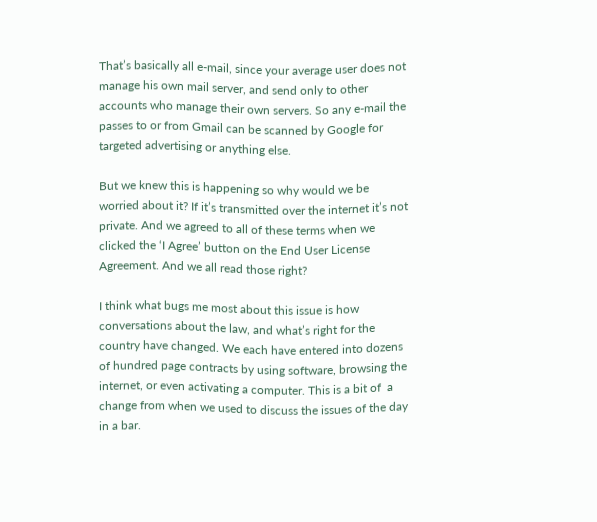That’s basically all e-mail, since your average user does not manage his own mail server, and send only to other accounts who manage their own servers. So any e-mail the passes to or from Gmail can be scanned by Google for targeted advertising or anything else.

But we knew this is happening so why would we be worried about it? If it’s transmitted over the internet it’s not private. And we agreed to all of these terms when we clicked the ‘I Agree’ button on the End User License Agreement. And we all read those right?

I think what bugs me most about this issue is how conversations about the law, and what’s right for the country have changed. We each have entered into dozens of hundred page contracts by using software, browsing the internet, or even activating a computer. This is a bit of  a change from when we used to discuss the issues of the day in a bar.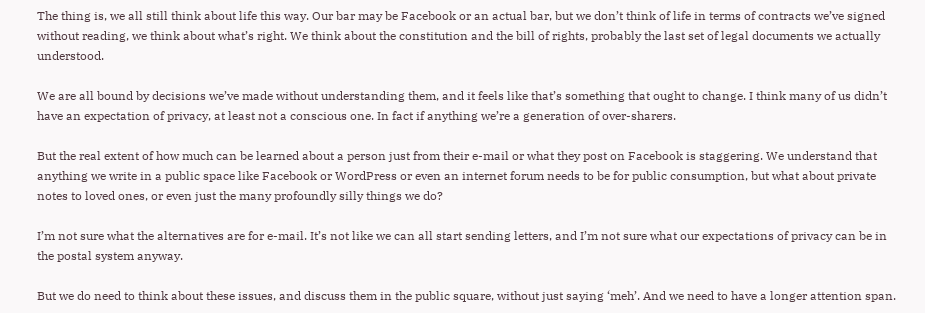The thing is, we all still think about life this way. Our bar may be Facebook or an actual bar, but we don’t think of life in terms of contracts we’ve signed without reading, we think about what’s right. We think about the constitution and the bill of rights, probably the last set of legal documents we actually understood.

We are all bound by decisions we’ve made without understanding them, and it feels like that’s something that ought to change. I think many of us didn’t have an expectation of privacy, at least not a conscious one. In fact if anything we’re a generation of over-sharers.

But the real extent of how much can be learned about a person just from their e-mail or what they post on Facebook is staggering. We understand that anything we write in a public space like Facebook or WordPress or even an internet forum needs to be for public consumption, but what about private notes to loved ones, or even just the many profoundly silly things we do?

I’m not sure what the alternatives are for e-mail. It’s not like we can all start sending letters, and I’m not sure what our expectations of privacy can be in the postal system anyway.

But we do need to think about these issues, and discuss them in the public square, without just saying ‘meh’. And we need to have a longer attention span.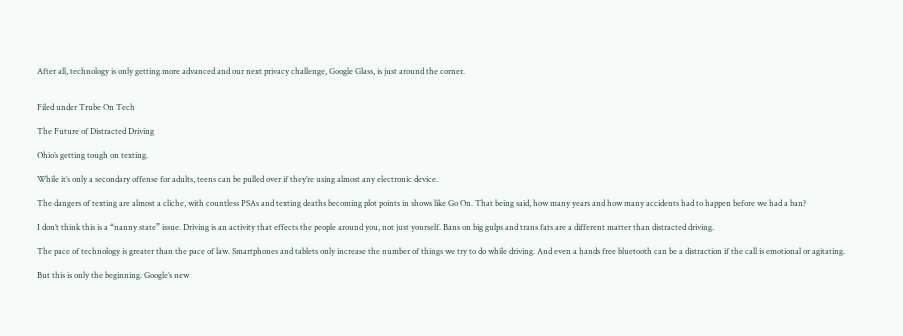After all, technology is only getting more advanced and our next privacy challenge, Google Glass, is just around the corner.


Filed under Trube On Tech

The Future of Distracted Driving

Ohio’s getting tough on texting.

While it’s only a secondary offense for adults, teens can be pulled over if they’re using almost any electronic device.

The dangers of texting are almost a cliche, with countless PSAs and texting deaths becoming plot points in shows like Go On. That being said, how many years and how many accidents had to happen before we had a ban?

I don’t think this is a “nanny state” issue. Driving is an activity that effects the people around you, not just yourself. Bans on big gulps and trans fats are a different matter than distracted driving.

The pace of technology is greater than the pace of law. Smartphones and tablets only increase the number of things we try to do while driving. And even a hands free bluetooth can be a distraction if the call is emotional or agitating.

But this is only the beginning. Google’s new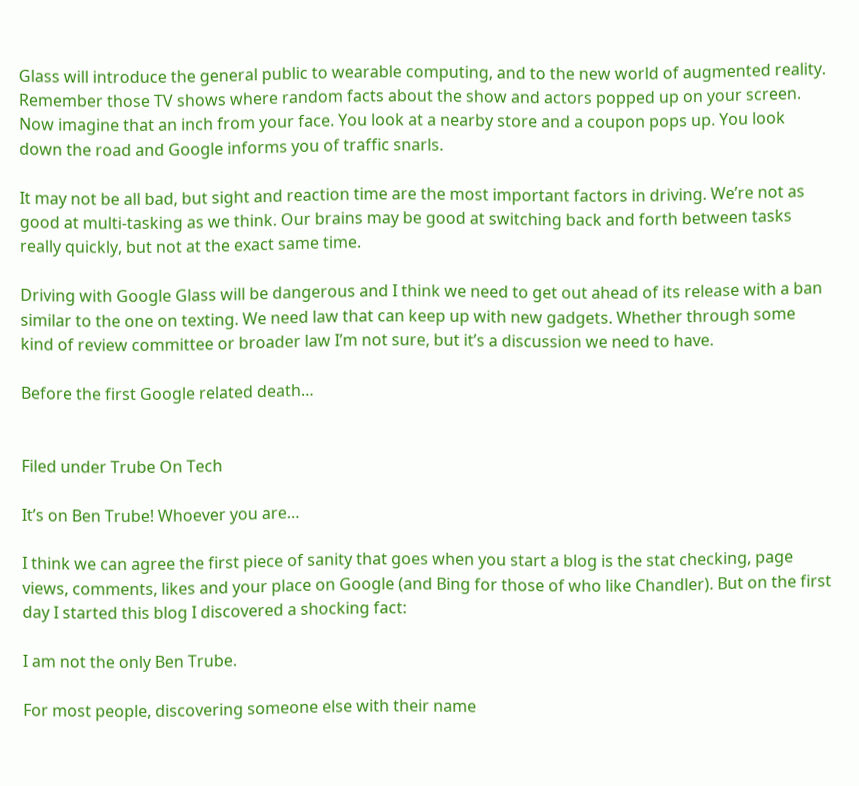Glass will introduce the general public to wearable computing, and to the new world of augmented reality. Remember those TV shows where random facts about the show and actors popped up on your screen. Now imagine that an inch from your face. You look at a nearby store and a coupon pops up. You look down the road and Google informs you of traffic snarls.

It may not be all bad, but sight and reaction time are the most important factors in driving. We’re not as good at multi-tasking as we think. Our brains may be good at switching back and forth between tasks really quickly, but not at the exact same time.

Driving with Google Glass will be dangerous and I think we need to get out ahead of its release with a ban similar to the one on texting. We need law that can keep up with new gadgets. Whether through some kind of review committee or broader law I’m not sure, but it’s a discussion we need to have.

Before the first Google related death…


Filed under Trube On Tech

It’s on Ben Trube! Whoever you are…

I think we can agree the first piece of sanity that goes when you start a blog is the stat checking, page views, comments, likes and your place on Google (and Bing for those of who like Chandler). But on the first day I started this blog I discovered a shocking fact:

I am not the only Ben Trube.

For most people, discovering someone else with their name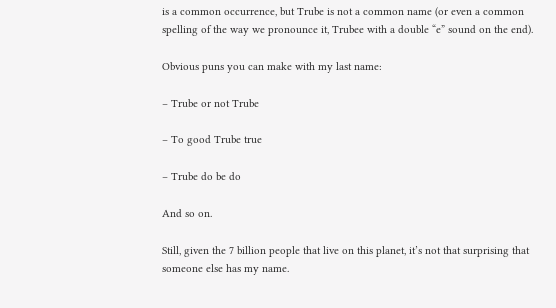is a common occurrence, but Trube is not a common name (or even a common spelling of the way we pronounce it, Trubee with a double “e” sound on the end).

Obvious puns you can make with my last name:

– Trube or not Trube

– To good Trube true

– Trube do be do

And so on.

Still, given the 7 billion people that live on this planet, it’s not that surprising that someone else has my name.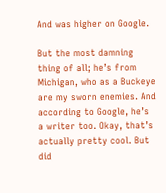And was higher on Google.

But the most damning thing of all; he’s from Michigan, who as a Buckeye are my sworn enemies. And according to Google, he’s a writer too. Okay, that’s actually pretty cool. But did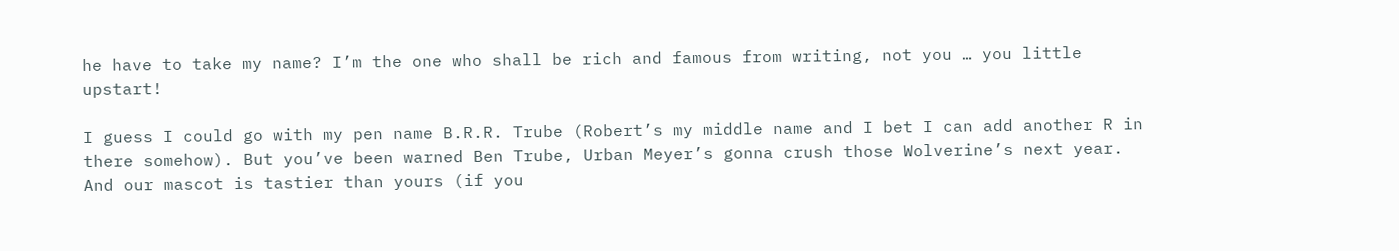he have to take my name? I’m the one who shall be rich and famous from writing, not you … you little upstart!

I guess I could go with my pen name B.R.R. Trube (Robert’s my middle name and I bet I can add another R in there somehow). But you’ve been warned Ben Trube, Urban Meyer’s gonna crush those Wolverine’s next year. And our mascot is tastier than yours (if you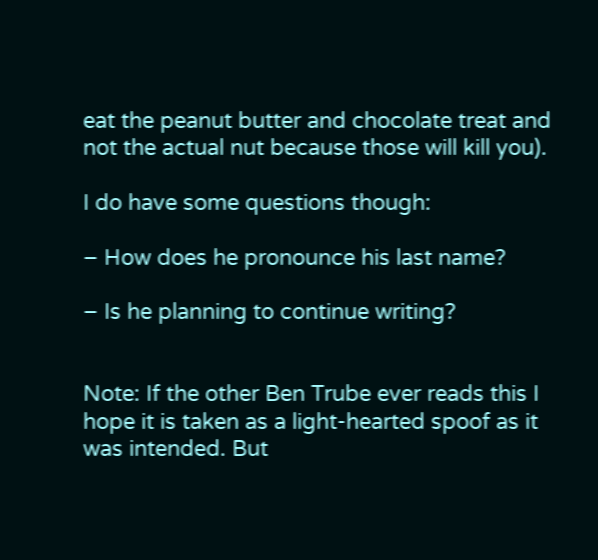eat the peanut butter and chocolate treat and not the actual nut because those will kill you).

I do have some questions though:

– How does he pronounce his last name?

– Is he planning to continue writing?


Note: If the other Ben Trube ever reads this I hope it is taken as a light-hearted spoof as it was intended. But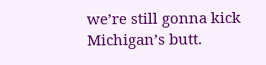we’re still gonna kick Michigan’s butt.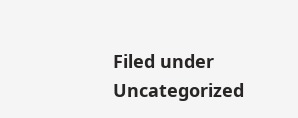Filed under Uncategorized